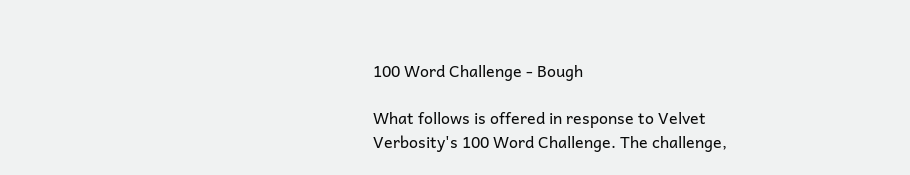100 Word Challenge - Bough

What follows is offered in response to Velvet Verbosity's 100 Word Challenge. The challenge,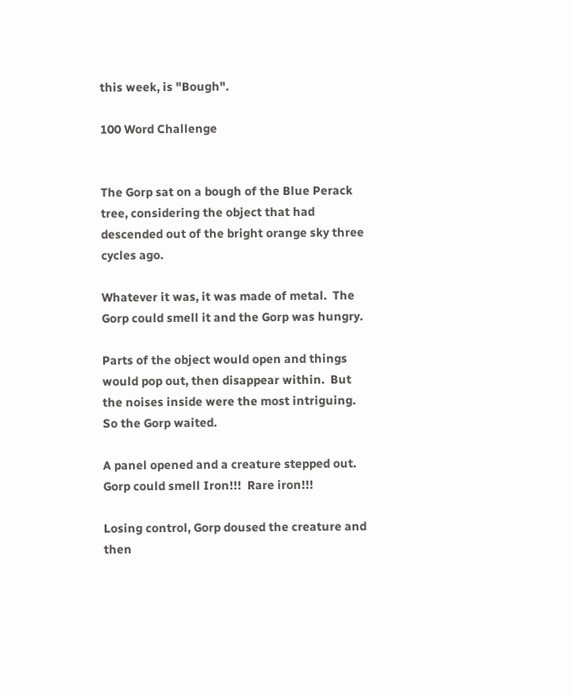this week, is "Bough".

100 Word Challenge


The Gorp sat on a bough of the Blue Perack tree, considering the object that had descended out of the bright orange sky three cycles ago.

Whatever it was, it was made of metal.  The Gorp could smell it and the Gorp was hungry.

Parts of the object would open and things would pop out, then disappear within.  But the noises inside were the most intriguing.  So the Gorp waited.

A panel opened and a creature stepped out.  Gorp could smell Iron!!!  Rare iron!!!

Losing control, Gorp doused the creature and then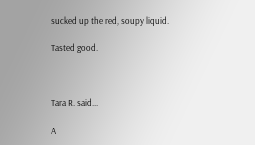sucked up the red, soupy liquid.

Tasted good.



Tara R. said...

A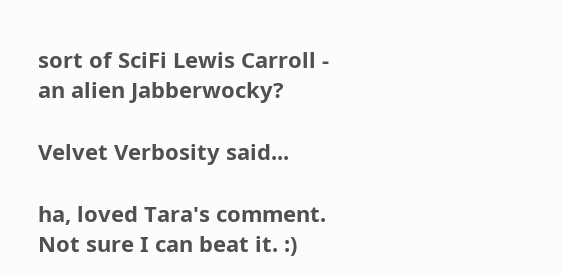sort of SciFi Lewis Carroll - an alien Jabberwocky?

Velvet Verbosity said...

ha, loved Tara's comment. Not sure I can beat it. :)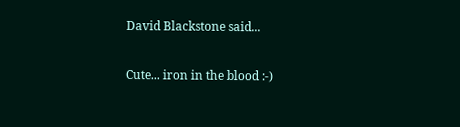David Blackstone said...

Cute... iron in the blood :-)